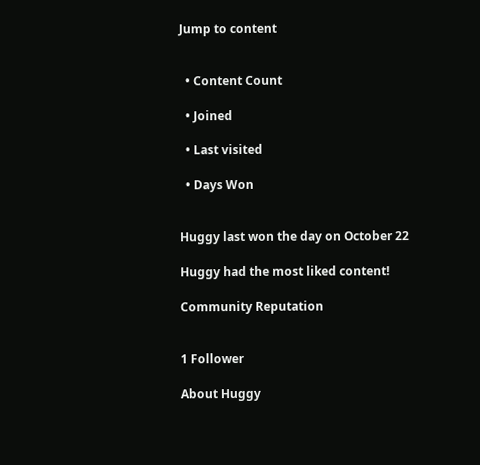Jump to content


  • Content Count

  • Joined

  • Last visited

  • Days Won


Huggy last won the day on October 22

Huggy had the most liked content!

Community Reputation


1 Follower

About Huggy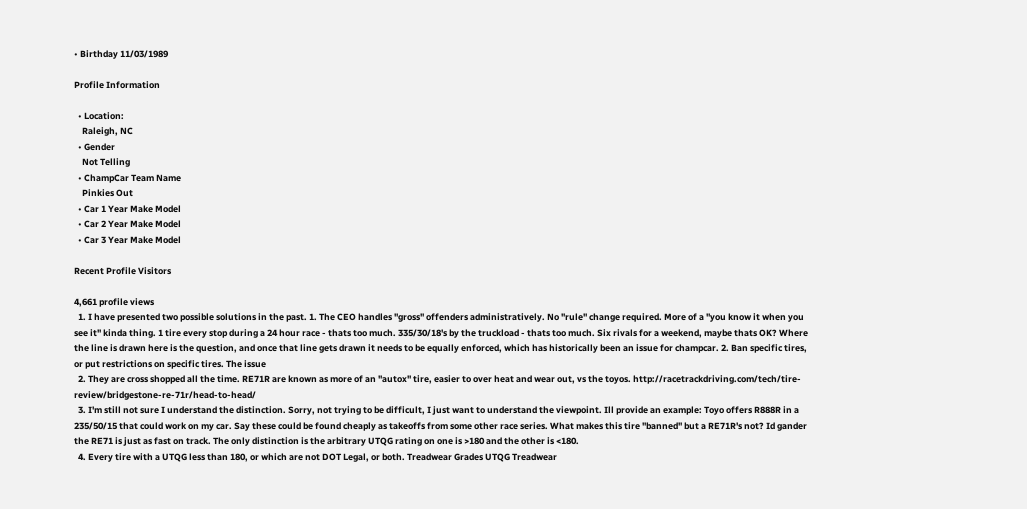• Birthday 11/03/1989

Profile Information

  • Location:
    Raleigh, NC
  • Gender
    Not Telling
  • ChampCar Team Name
    Pinkies Out
  • Car 1 Year Make Model
  • Car 2 Year Make Model
  • Car 3 Year Make Model

Recent Profile Visitors

4,661 profile views
  1. I have presented two possible solutions in the past. 1. The CEO handles "gross" offenders administratively. No "rule" change required. More of a "you know it when you see it" kinda thing. 1 tire every stop during a 24 hour race - thats too much. 335/30/18's by the truckload - thats too much. Six rivals for a weekend, maybe thats OK? Where the line is drawn here is the question, and once that line gets drawn it needs to be equally enforced, which has historically been an issue for champcar. 2. Ban specific tires, or put restrictions on specific tires. The issue
  2. They are cross shopped all the time. RE71R are known as more of an "autox" tire, easier to over heat and wear out, vs the toyos. http://racetrackdriving.com/tech/tire-review/bridgestone-re-71r/head-to-head/
  3. I'm still not sure I understand the distinction. Sorry, not trying to be difficult, I just want to understand the viewpoint. Ill provide an example: Toyo offers R888R in a 235/50/15 that could work on my car. Say these could be found cheaply as takeoffs from some other race series. What makes this tire "banned" but a RE71R's not? Id gander the RE71 is just as fast on track. The only distinction is the arbitrary UTQG rating on one is >180 and the other is <180.
  4. Every tire with a UTQG less than 180, or which are not DOT Legal, or both. Treadwear Grades UTQG Treadwear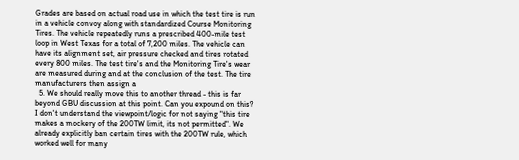Grades are based on actual road use in which the test tire is run in a vehicle convoy along with standardized Course Monitoring Tires. The vehicle repeatedly runs a prescribed 400-mile test loop in West Texas for a total of 7,200 miles. The vehicle can have its alignment set, air pressure checked and tires rotated every 800 miles. The test tire's and the Monitoring Tire's wear are measured during and at the conclusion of the test. The tire manufacturers then assign a
  5. We should really move this to another thread - this is far beyond GBU discussion at this point. Can you expound on this? I don't understand the viewpoint/logic for not saying "this tire makes a mockery of the 200TW limit, its not permitted". We already explicitly ban certain tires with the 200TW rule, which worked well for many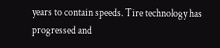years to contain speeds. Tire technology has progressed and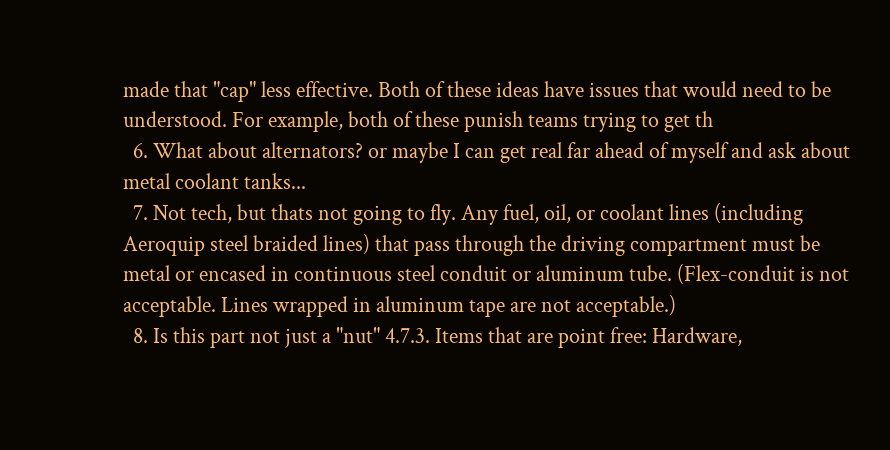made that "cap" less effective. Both of these ideas have issues that would need to be understood. For example, both of these punish teams trying to get th
  6. What about alternators? or maybe I can get real far ahead of myself and ask about metal coolant tanks...
  7. Not tech, but thats not going to fly. Any fuel, oil, or coolant lines (including Aeroquip steel braided lines) that pass through the driving compartment must be metal or encased in continuous steel conduit or aluminum tube. (Flex-conduit is not acceptable. Lines wrapped in aluminum tape are not acceptable.)
  8. Is this part not just a "nut" 4.7.3. Items that are point free: Hardware,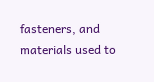fasteners, and materials used to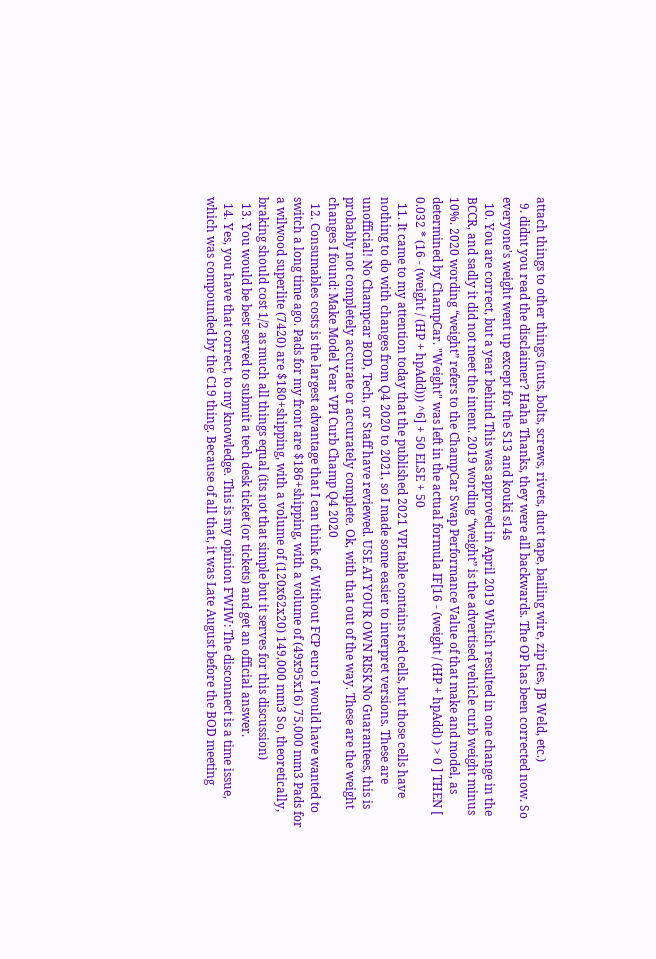attach things to other things (nuts, bolts, screws, rivets, duct tape, bailing wire, zip ties, JB Weld, etc.)
  9. didnt you read the disclaimer? Haha Thanks, they were all backwards. The OP has been corrected now. So everyone's weight went up except for the S13 and kouki s14s
  10. You are correct, but a year behind This was approved in April 2019 Which resulted in one change in the BCCR, and sadly it did not meet the intent. 2019 wording “weight” is the advertised vehicle curb weight minus 10%. 2020 wording “weight” refers to the ChampCar Swap Performance Value of that make and model, as determined by ChampCar. "Weight" was left in the actual formula IF[16 - (weight / (HP + hpAdd) ) > 0 ] THEN [ 0.032 * (16 - (weight / (HP + hpAdd))) ^6] + 50 ELSE + 50
  11. It came to my attention today that the published 2021 VPI table contains red cells, but those cells have nothing to do with changes from Q4 2020 to 2021, so I made some easier to interpret versions. These are unofficial! No Champcar BOD, Tech, or Staff have reviewed. USE AT YOUR OWN RISK No Guarantees, this is probably not completely accurate or accurately complete. Ok, with that out of the way. These are the weight changes I found: Make Model Year VPI Curb Champ Q4 2020
  12. Consumables costs is the largest advantage that I can think of. Without FCP euro I would have wanted to switch a long time ago. Pads for my front are $186+shipping, with a volume of (49x95x16) 75,000 mm3 Pads for a wilwood superlite (7420) are $180+shipping, with a volume of (120x62x20) 149,000 mm3 So, theoretically, braking should cost 1/2 as much all things equal (its not that simple but it serves for this discussion)
  13. You would be best served to submit a tech desk ticket (or tickets) and get an official answer.
  14. Yes, you have that correct, to my knowledge. This is my opinion FWIW: The disconnect is a time issue, which was compounded by the C19 thing. Because of all that, it was Late August before the BOD meeting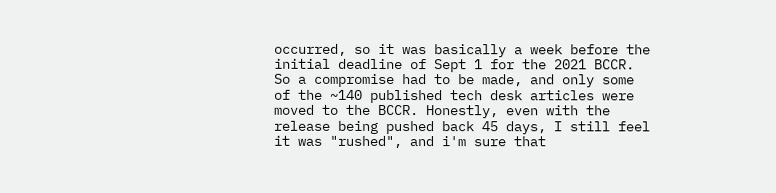occurred, so it was basically a week before the initial deadline of Sept 1 for the 2021 BCCR. So a compromise had to be made, and only some of the ~140 published tech desk articles were moved to the BCCR. Honestly, even with the release being pushed back 45 days, I still feel it was "rushed", and i'm sure that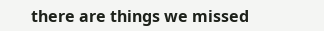there are things we missed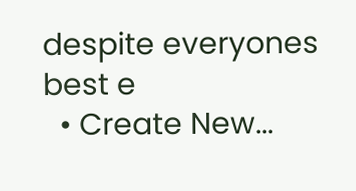despite everyones best e
  • Create New...